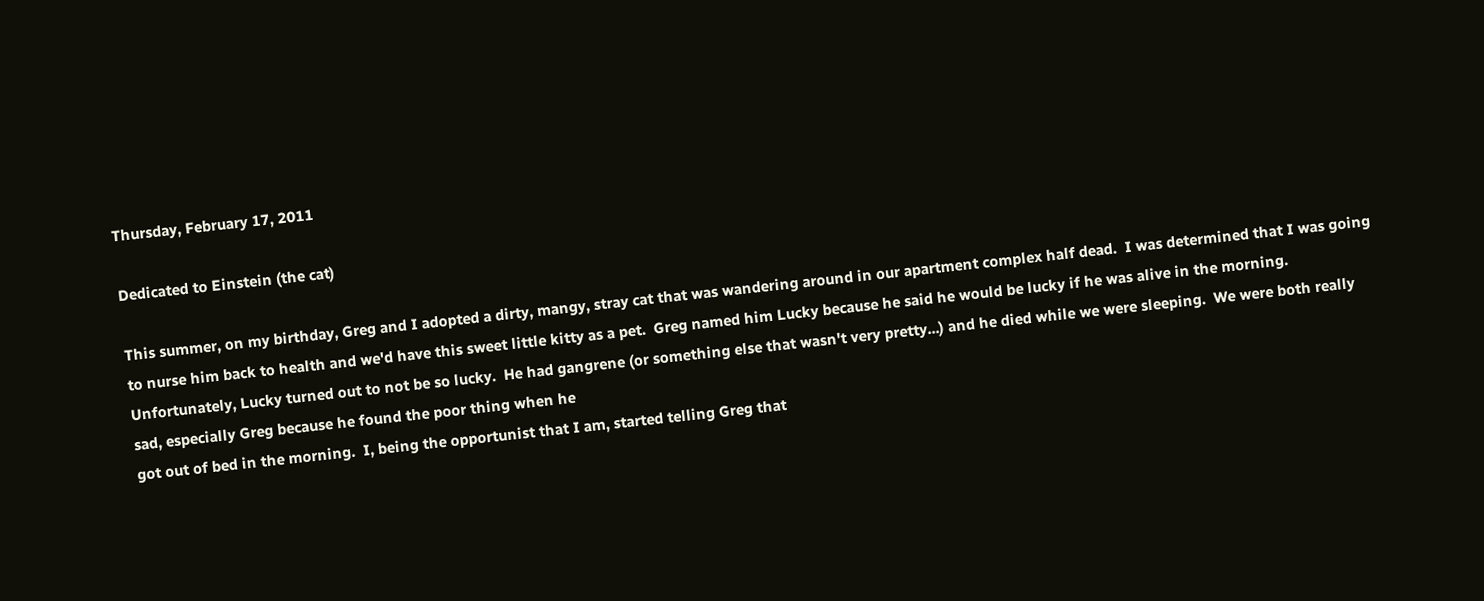Thursday, February 17, 2011

Dedicated to Einstein (the cat)

This summer, on my birthday, Greg and I adopted a dirty, mangy, stray cat that was wandering around in our apartment complex half dead.  I was determined that I was going to nurse him back to health and we'd have this sweet little kitty as a pet.  Greg named him Lucky because he said he would be lucky if he was alive in the morning.  Unfortunately, Lucky turned out to not be so lucky.  He had gangrene (or something else that wasn't very pretty...) and he died while we were sleeping.  We were both really sad, especially Greg because he found the poor thing when he
got out of bed in the morning.  I, being the opportunist that I am, started telling Greg that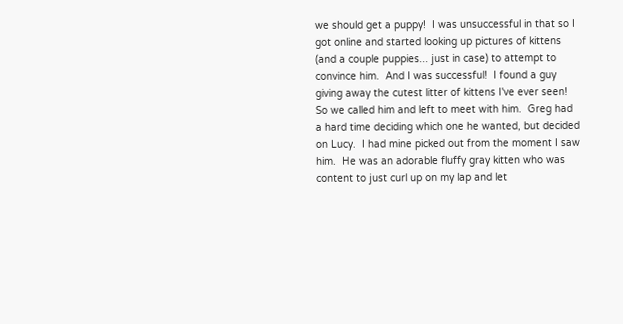we should get a puppy!  I was unsuccessful in that so I got online and started looking up pictures of kittens (and a couple puppies... just in case) to attempt to convince him.  And I was successful!  I found a guy giving away the cutest litter of kittens I've ever seen!  So we called him and left to meet with him.  Greg had a hard time deciding which one he wanted, but decided on Lucy.  I had mine picked out from the moment I saw him.  He was an adorable fluffy gray kitten who was content to just curl up on my lap and let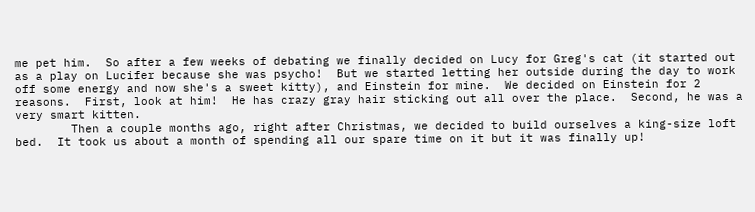me pet him.  So after a few weeks of debating we finally decided on Lucy for Greg's cat (it started out as a play on Lucifer because she was psycho!  But we started letting her outside during the day to work off some energy and now she's a sweet kitty), and Einstein for mine.  We decided on Einstein for 2 reasons.  First, look at him!  He has crazy gray hair sticking out all over the place.  Second, he was a very smart kitten.
        Then a couple months ago, right after Christmas, we decided to build ourselves a king-size loft bed.  It took us about a month of spending all our spare time on it but it was finally up!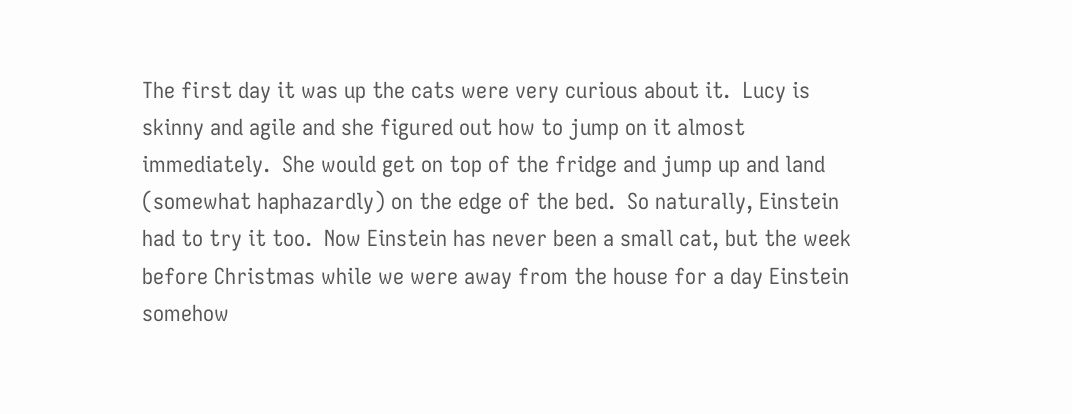The first day it was up the cats were very curious about it.  Lucy is skinny and agile and she figured out how to jump on it almost immediately.  She would get on top of the fridge and jump up and land (somewhat haphazardly) on the edge of the bed.  So naturally, Einstein had to try it too.  Now Einstein has never been a small cat, but the week before Christmas while we were away from the house for a day Einstein somehow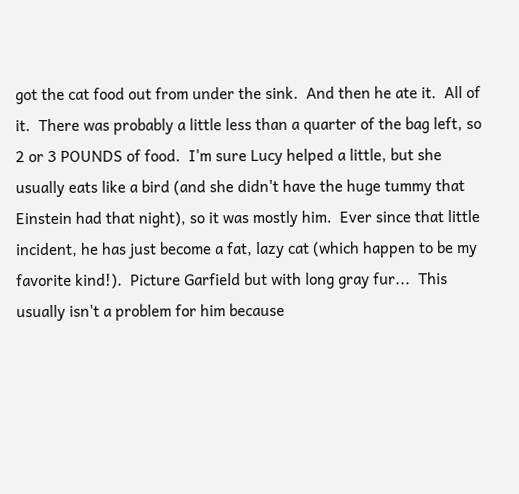got the cat food out from under the sink.  And then he ate it.  All of it.  There was probably a little less than a quarter of the bag left, so 2 or 3 POUNDS of food.  I'm sure Lucy helped a little, but she usually eats like a bird (and she didn't have the huge tummy that Einstein had that night), so it was mostly him.  Ever since that little incident, he has just become a fat, lazy cat (which happen to be my favorite kind!).  Picture Garfield but with long gray fur...  This usually isn't a problem for him because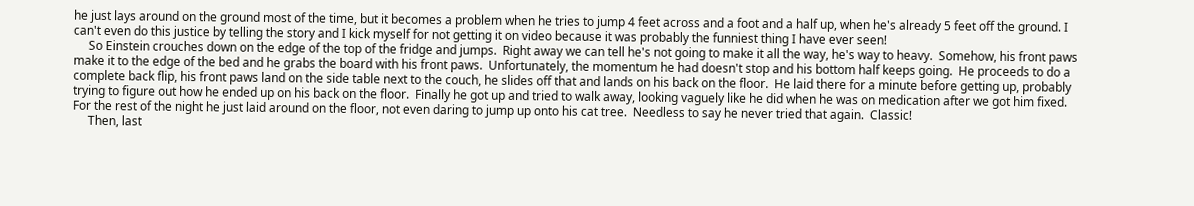he just lays around on the ground most of the time, but it becomes a problem when he tries to jump 4 feet across and a foot and a half up, when he's already 5 feet off the ground. I can't even do this justice by telling the story and I kick myself for not getting it on video because it was probably the funniest thing I have ever seen!
     So Einstein crouches down on the edge of the top of the fridge and jumps.  Right away we can tell he's not going to make it all the way, he's way to heavy.  Somehow, his front paws make it to the edge of the bed and he grabs the board with his front paws.  Unfortunately, the momentum he had doesn't stop and his bottom half keeps going.  He proceeds to do a complete back flip, his front paws land on the side table next to the couch, he slides off that and lands on his back on the floor.  He laid there for a minute before getting up, probably trying to figure out how he ended up on his back on the floor.  Finally he got up and tried to walk away, looking vaguely like he did when he was on medication after we got him fixed.  For the rest of the night he just laid around on the floor, not even daring to jump up onto his cat tree.  Needless to say he never tried that again.  Classic!
     Then, last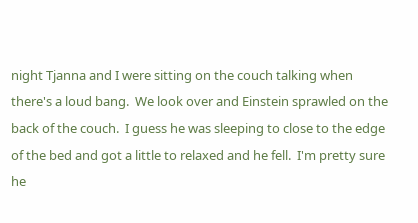night Tjanna and I were sitting on the couch talking when there's a loud bang.  We look over and Einstein sprawled on the back of the couch.  I guess he was sleeping to close to the edge of the bed and got a little to relaxed and he fell.  I'm pretty sure he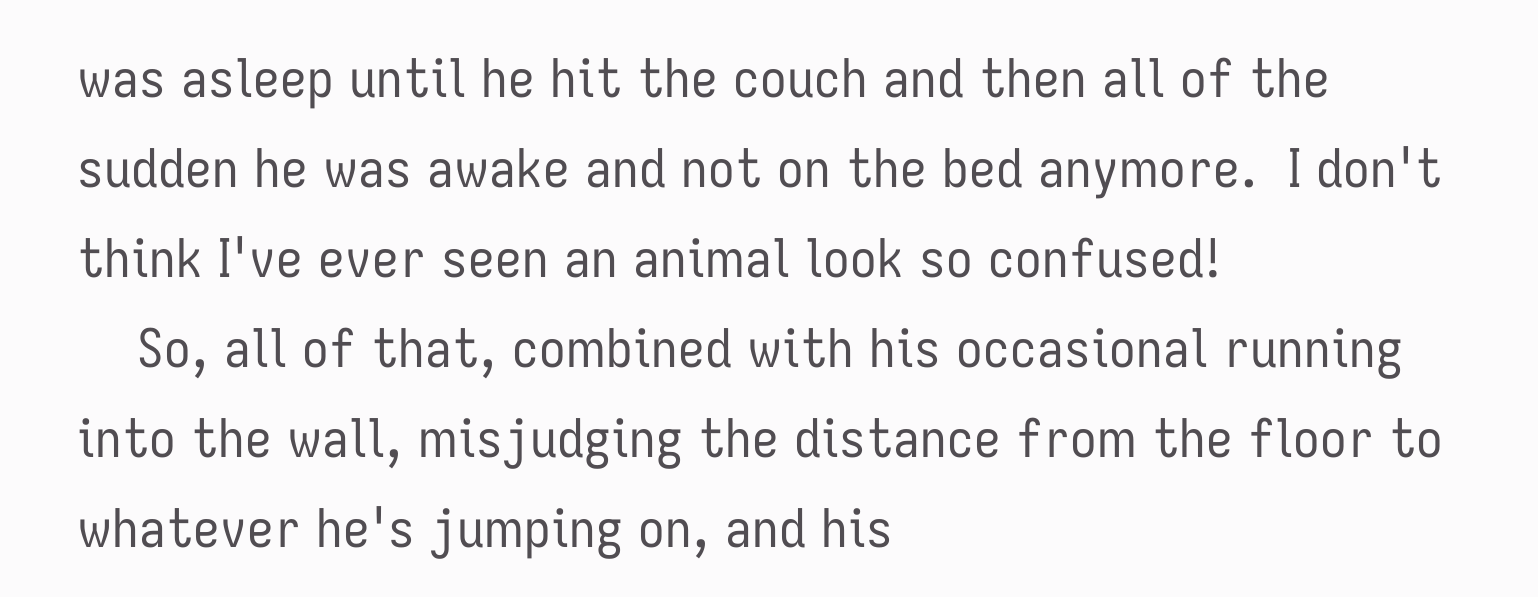was asleep until he hit the couch and then all of the sudden he was awake and not on the bed anymore.  I don't think I've ever seen an animal look so confused!
    So, all of that, combined with his occasional running into the wall, misjudging the distance from the floor to whatever he's jumping on, and his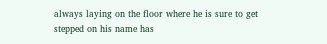always laying on the floor where he is sure to get stepped on his name has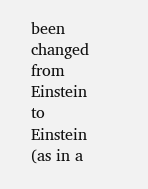been changed from Einstein to Einstein (as in a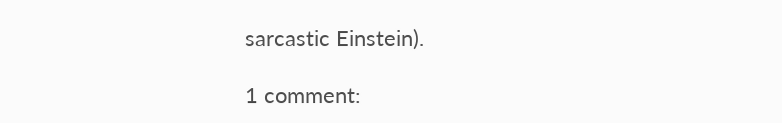sarcastic Einstein).

1 comment: